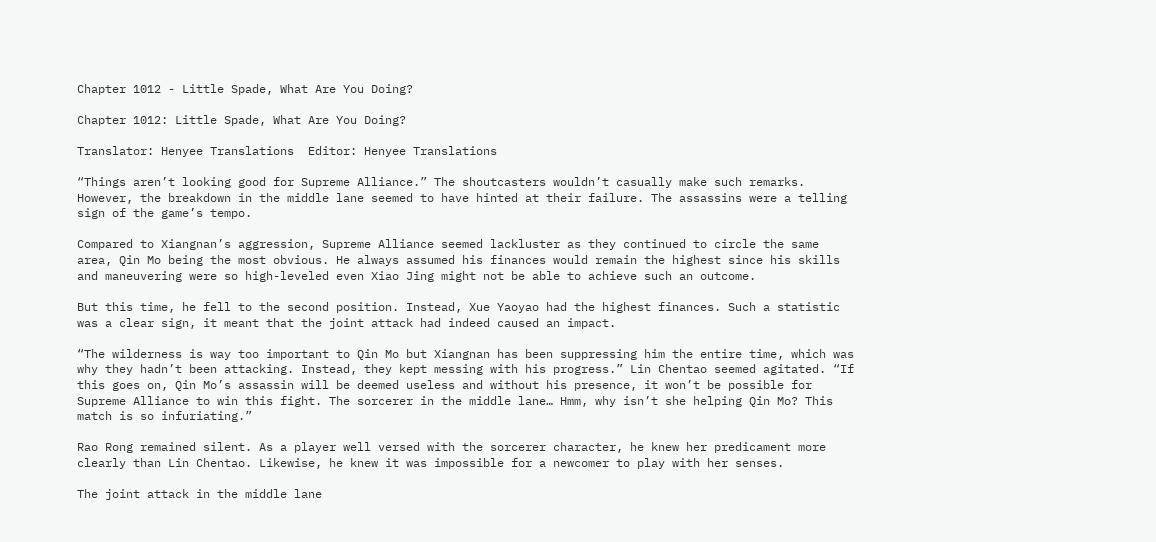Chapter 1012 - Little Spade, What Are You Doing?

Chapter 1012: Little Spade, What Are You Doing?

Translator: Henyee Translations  Editor: Henyee Translations

“Things aren’t looking good for Supreme Alliance.” The shoutcasters wouldn’t casually make such remarks. However, the breakdown in the middle lane seemed to have hinted at their failure. The assassins were a telling sign of the game’s tempo.

Compared to Xiangnan’s aggression, Supreme Alliance seemed lackluster as they continued to circle the same area, Qin Mo being the most obvious. He always assumed his finances would remain the highest since his skills and maneuvering were so high-leveled even Xiao Jing might not be able to achieve such an outcome.

But this time, he fell to the second position. Instead, Xue Yaoyao had the highest finances. Such a statistic was a clear sign, it meant that the joint attack had indeed caused an impact.

“The wilderness is way too important to Qin Mo but Xiangnan has been suppressing him the entire time, which was why they hadn’t been attacking. Instead, they kept messing with his progress.” Lin Chentao seemed agitated. “If this goes on, Qin Mo’s assassin will be deemed useless and without his presence, it won’t be possible for Supreme Alliance to win this fight. The sorcerer in the middle lane… Hmm, why isn’t she helping Qin Mo? This match is so infuriating.”

Rao Rong remained silent. As a player well versed with the sorcerer character, he knew her predicament more clearly than Lin Chentao. Likewise, he knew it was impossible for a newcomer to play with her senses.

The joint attack in the middle lane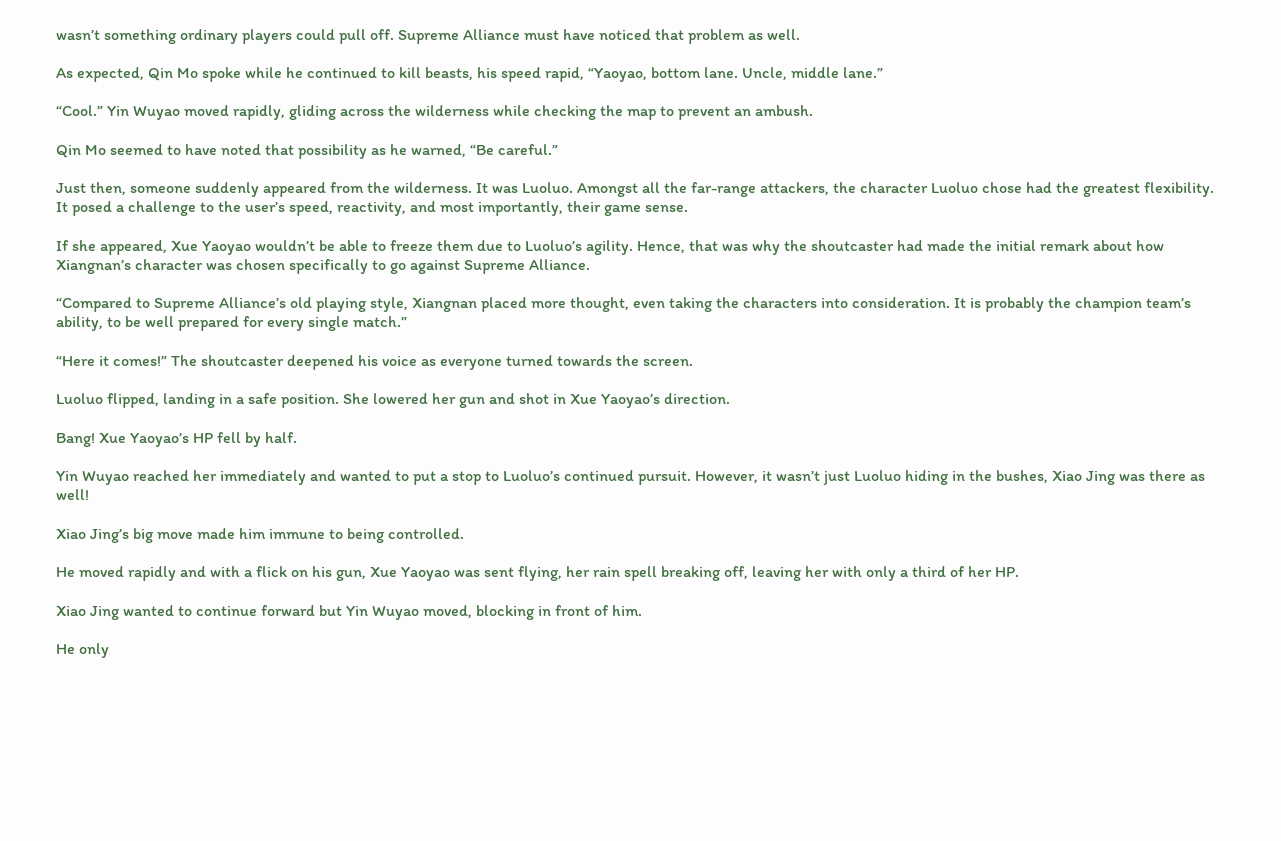wasn’t something ordinary players could pull off. Supreme Alliance must have noticed that problem as well.

As expected, Qin Mo spoke while he continued to kill beasts, his speed rapid, “Yaoyao, bottom lane. Uncle, middle lane.”

“Cool.” Yin Wuyao moved rapidly, gliding across the wilderness while checking the map to prevent an ambush.

Qin Mo seemed to have noted that possibility as he warned, “Be careful.”

Just then, someone suddenly appeared from the wilderness. It was Luoluo. Amongst all the far-range attackers, the character Luoluo chose had the greatest flexibility. It posed a challenge to the user’s speed, reactivity, and most importantly, their game sense.

If she appeared, Xue Yaoyao wouldn’t be able to freeze them due to Luoluo’s agility. Hence, that was why the shoutcaster had made the initial remark about how Xiangnan’s character was chosen specifically to go against Supreme Alliance.

“Compared to Supreme Alliance’s old playing style, Xiangnan placed more thought, even taking the characters into consideration. It is probably the champion team’s ability, to be well prepared for every single match.”

“Here it comes!” The shoutcaster deepened his voice as everyone turned towards the screen.

Luoluo flipped, landing in a safe position. She lowered her gun and shot in Xue Yaoyao’s direction.

Bang! Xue Yaoyao’s HP fell by half.

Yin Wuyao reached her immediately and wanted to put a stop to Luoluo’s continued pursuit. However, it wasn’t just Luoluo hiding in the bushes, Xiao Jing was there as well!

Xiao Jing’s big move made him immune to being controlled.

He moved rapidly and with a flick on his gun, Xue Yaoyao was sent flying, her rain spell breaking off, leaving her with only a third of her HP.

Xiao Jing wanted to continue forward but Yin Wuyao moved, blocking in front of him.

He only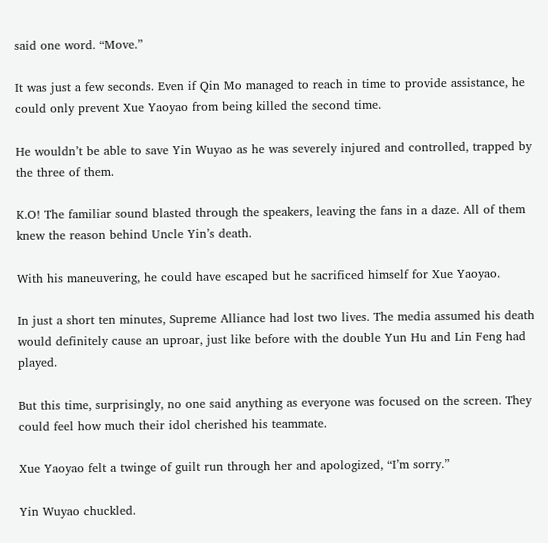said one word. “Move.”

It was just a few seconds. Even if Qin Mo managed to reach in time to provide assistance, he could only prevent Xue Yaoyao from being killed the second time.

He wouldn’t be able to save Yin Wuyao as he was severely injured and controlled, trapped by the three of them.

K.O! The familiar sound blasted through the speakers, leaving the fans in a daze. All of them knew the reason behind Uncle Yin’s death.

With his maneuvering, he could have escaped but he sacrificed himself for Xue Yaoyao.

In just a short ten minutes, Supreme Alliance had lost two lives. The media assumed his death would definitely cause an uproar, just like before with the double Yun Hu and Lin Feng had played.

But this time, surprisingly, no one said anything as everyone was focused on the screen. They could feel how much their idol cherished his teammate.

Xue Yaoyao felt a twinge of guilt run through her and apologized, “I’m sorry.”

Yin Wuyao chuckled.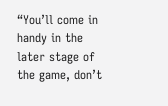“You’ll come in handy in the later stage of the game, don’t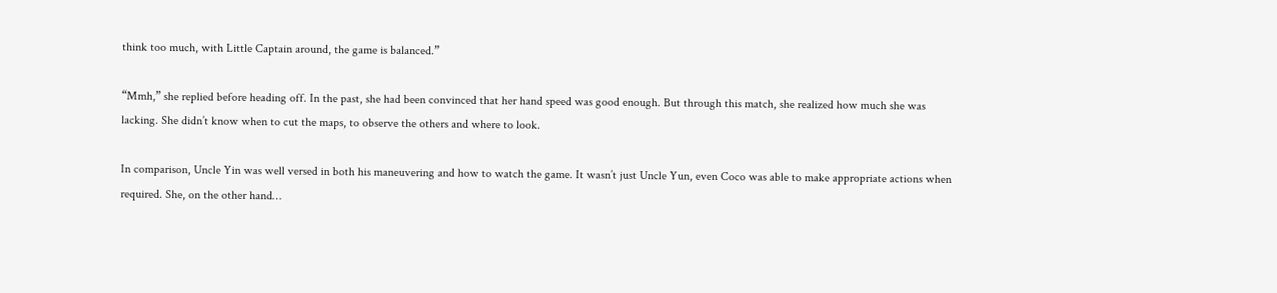think too much, with Little Captain around, the game is balanced.”

“Mmh,” she replied before heading off. In the past, she had been convinced that her hand speed was good enough. But through this match, she realized how much she was lacking. She didn’t know when to cut the maps, to observe the others and where to look.

In comparison, Uncle Yin was well versed in both his maneuvering and how to watch the game. It wasn’t just Uncle Yun, even Coco was able to make appropriate actions when required. She, on the other hand…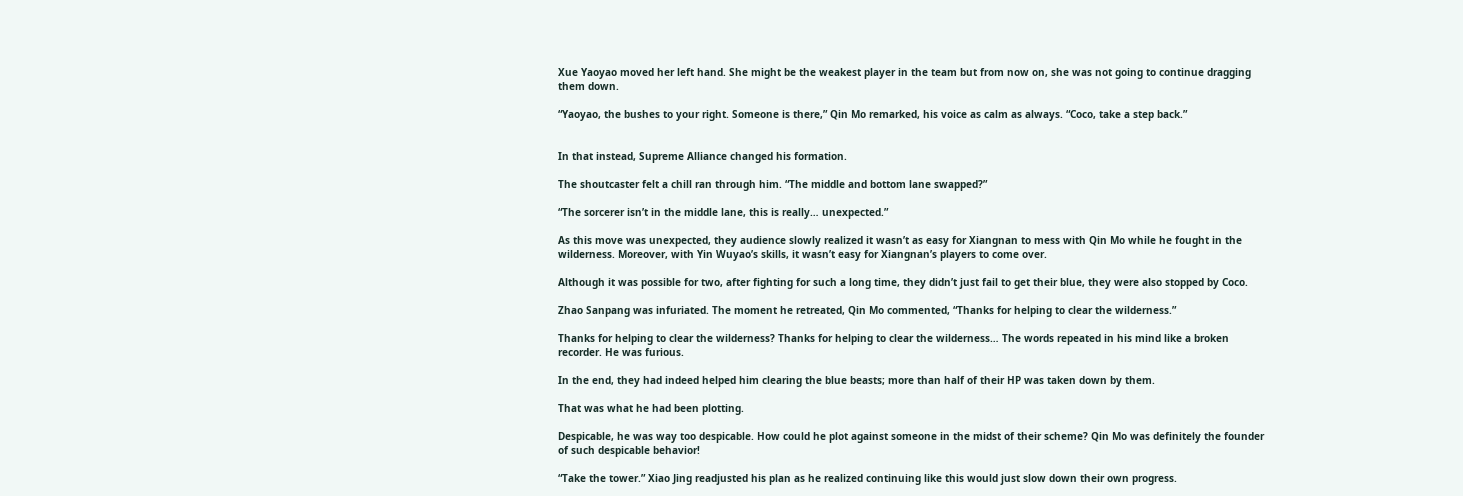Xue Yaoyao moved her left hand. She might be the weakest player in the team but from now on, she was not going to continue dragging them down.

“Yaoyao, the bushes to your right. Someone is there,” Qin Mo remarked, his voice as calm as always. “Coco, take a step back.”


In that instead, Supreme Alliance changed his formation.

The shoutcaster felt a chill ran through him. “The middle and bottom lane swapped?”

“The sorcerer isn’t in the middle lane, this is really… unexpected.”

As this move was unexpected, they audience slowly realized it wasn’t as easy for Xiangnan to mess with Qin Mo while he fought in the wilderness. Moreover, with Yin Wuyao’s skills, it wasn’t easy for Xiangnan’s players to come over.

Although it was possible for two, after fighting for such a long time, they didn’t just fail to get their blue, they were also stopped by Coco.

Zhao Sanpang was infuriated. The moment he retreated, Qin Mo commented, “Thanks for helping to clear the wilderness.”

Thanks for helping to clear the wilderness? Thanks for helping to clear the wilderness… The words repeated in his mind like a broken recorder. He was furious.

In the end, they had indeed helped him clearing the blue beasts; more than half of their HP was taken down by them.

That was what he had been plotting.

Despicable, he was way too despicable. How could he plot against someone in the midst of their scheme? Qin Mo was definitely the founder of such despicable behavior!

“Take the tower.” Xiao Jing readjusted his plan as he realized continuing like this would just slow down their own progress.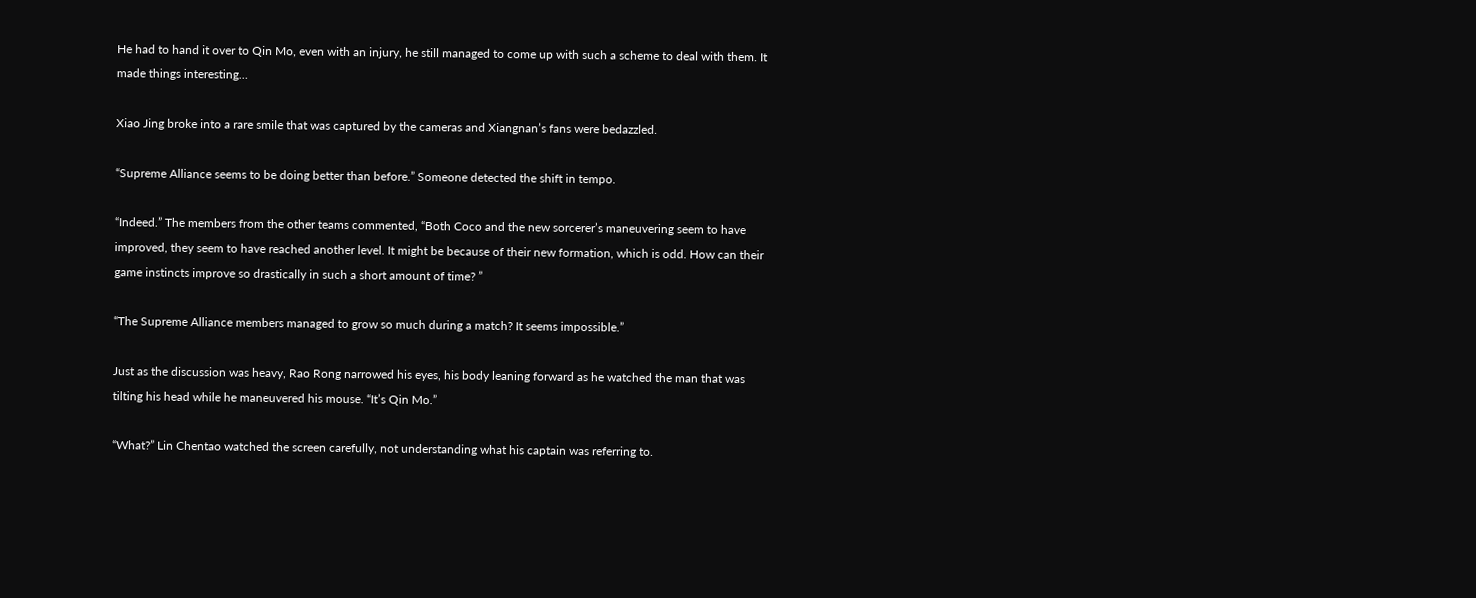He had to hand it over to Qin Mo, even with an injury, he still managed to come up with such a scheme to deal with them. It made things interesting…

Xiao Jing broke into a rare smile that was captured by the cameras and Xiangnan’s fans were bedazzled.

“Supreme Alliance seems to be doing better than before.” Someone detected the shift in tempo.

“Indeed.” The members from the other teams commented, “Both Coco and the new sorcerer’s maneuvering seem to have improved, they seem to have reached another level. It might be because of their new formation, which is odd. How can their game instincts improve so drastically in such a short amount of time? ”

“The Supreme Alliance members managed to grow so much during a match? It seems impossible.”

Just as the discussion was heavy, Rao Rong narrowed his eyes, his body leaning forward as he watched the man that was tilting his head while he maneuvered his mouse. “It’s Qin Mo.”

“What?” Lin Chentao watched the screen carefully, not understanding what his captain was referring to.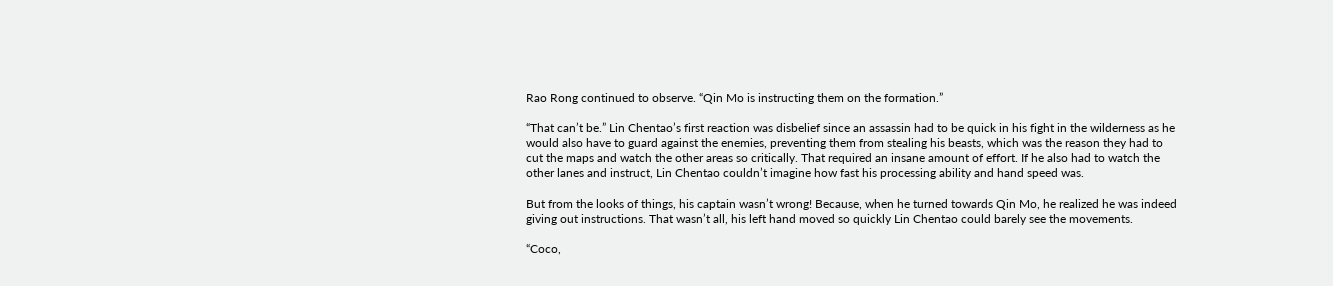Rao Rong continued to observe. “Qin Mo is instructing them on the formation.”

“That can’t be.” Lin Chentao’s first reaction was disbelief since an assassin had to be quick in his fight in the wilderness as he would also have to guard against the enemies, preventing them from stealing his beasts, which was the reason they had to cut the maps and watch the other areas so critically. That required an insane amount of effort. If he also had to watch the other lanes and instruct, Lin Chentao couldn’t imagine how fast his processing ability and hand speed was.

But from the looks of things, his captain wasn’t wrong! Because, when he turned towards Qin Mo, he realized he was indeed giving out instructions. That wasn’t all, his left hand moved so quickly Lin Chentao could barely see the movements.

“Coco,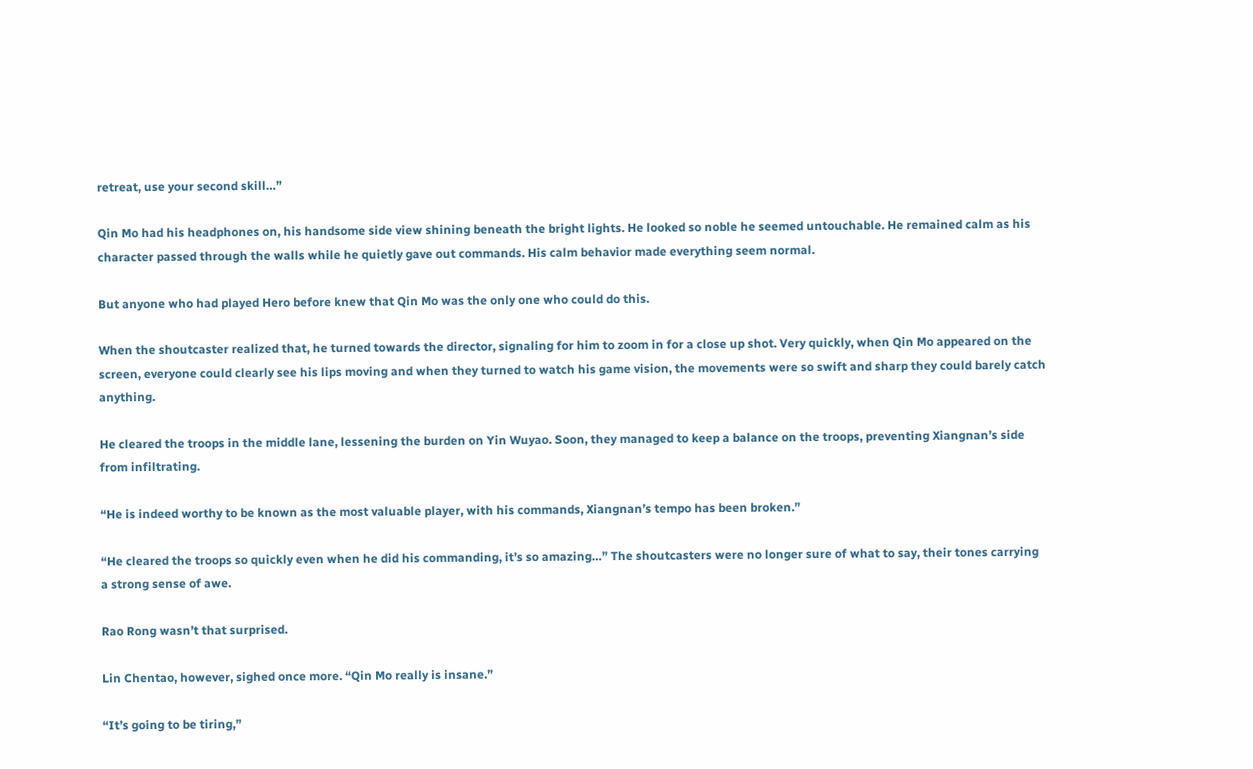retreat, use your second skill…”

Qin Mo had his headphones on, his handsome side view shining beneath the bright lights. He looked so noble he seemed untouchable. He remained calm as his character passed through the walls while he quietly gave out commands. His calm behavior made everything seem normal.

But anyone who had played Hero before knew that Qin Mo was the only one who could do this.

When the shoutcaster realized that, he turned towards the director, signaling for him to zoom in for a close up shot. Very quickly, when Qin Mo appeared on the screen, everyone could clearly see his lips moving and when they turned to watch his game vision, the movements were so swift and sharp they could barely catch anything.

He cleared the troops in the middle lane, lessening the burden on Yin Wuyao. Soon, they managed to keep a balance on the troops, preventing Xiangnan’s side from infiltrating.

“He is indeed worthy to be known as the most valuable player, with his commands, Xiangnan’s tempo has been broken.”

“He cleared the troops so quickly even when he did his commanding, it’s so amazing…” The shoutcasters were no longer sure of what to say, their tones carrying a strong sense of awe.

Rao Rong wasn’t that surprised.

Lin Chentao, however, sighed once more. “Qin Mo really is insane.”

“It’s going to be tiring,”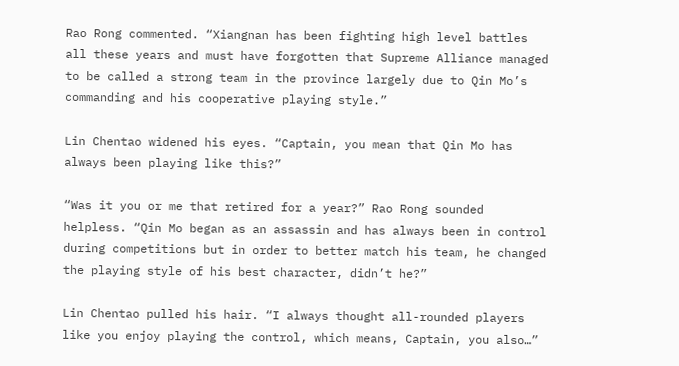Rao Rong commented. “Xiangnan has been fighting high level battles all these years and must have forgotten that Supreme Alliance managed to be called a strong team in the province largely due to Qin Mo’s commanding and his cooperative playing style.”

Lin Chentao widened his eyes. “Captain, you mean that Qin Mo has always been playing like this?”

“Was it you or me that retired for a year?” Rao Rong sounded helpless. “Qin Mo began as an assassin and has always been in control during competitions but in order to better match his team, he changed the playing style of his best character, didn’t he?”

Lin Chentao pulled his hair. “I always thought all-rounded players like you enjoy playing the control, which means, Captain, you also…”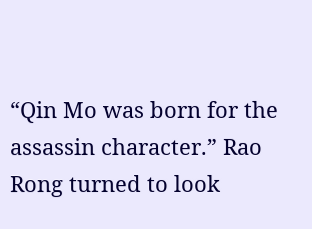“Qin Mo was born for the assassin character.” Rao Rong turned to look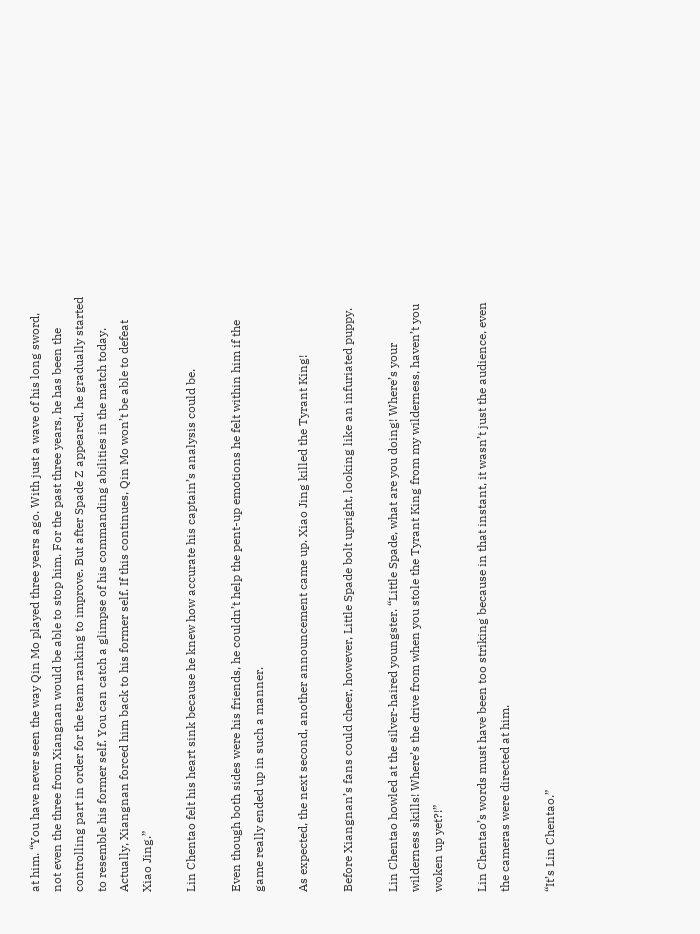at him. “You have never seen the way Qin Mo played three years ago. With just a wave of his long sword, not even the three from Xiangnan would be able to stop him. For the past three years, he has been the controlling part in order for the team ranking to improve. But after Spade Z appeared, he gradually started to resemble his former self. You can catch a glimpse of his commanding abilities in the match today. Actually, Xiangnan forced him back to his former self. If this continues, Qin Mo won’t be able to defeat Xiao Jing.”

Lin Chentao felt his heart sink because he knew how accurate his captain’s analysis could be.

Even though both sides were his friends, he couldn’t help the pent-up emotions he felt within him if the game really ended up in such a manner.

As expected, the next second, another announcement came up. Xiao Jing killed the Tyrant King!

Before Xiangnan’s fans could cheer, however, Little Spade bolt upright, looking like an infuriated puppy.

Lin Chentao howled at the silver-haired youngster. “Little Spade, what are you doing! Where’s your wilderness skills! Where’s the drive from when you stole the Tyrant King from my wilderness, haven’t you woken up yet?!”

Lin Chentao’s words must have been too striking because in that instant, it wasn’t just the audience, even the cameras were directed at him.

“It’s Lin Chentao.”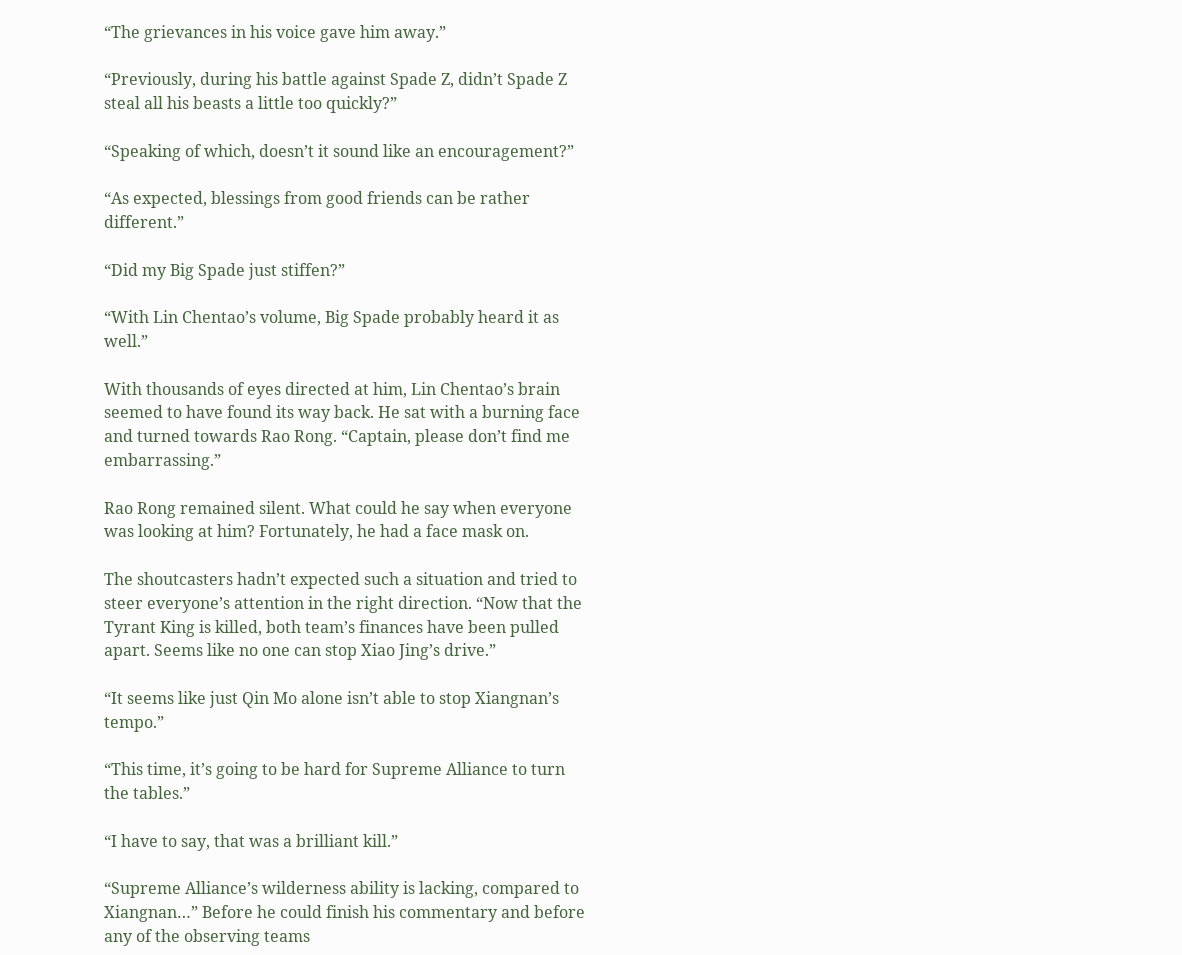“The grievances in his voice gave him away.”

“Previously, during his battle against Spade Z, didn’t Spade Z steal all his beasts a little too quickly?”

“Speaking of which, doesn’t it sound like an encouragement?”

“As expected, blessings from good friends can be rather different.”

“Did my Big Spade just stiffen?”

“With Lin Chentao’s volume, Big Spade probably heard it as well.”

With thousands of eyes directed at him, Lin Chentao’s brain seemed to have found its way back. He sat with a burning face and turned towards Rao Rong. “Captain, please don’t find me embarrassing.”

Rao Rong remained silent. What could he say when everyone was looking at him? Fortunately, he had a face mask on.

The shoutcasters hadn’t expected such a situation and tried to steer everyone’s attention in the right direction. “Now that the Tyrant King is killed, both team’s finances have been pulled apart. Seems like no one can stop Xiao Jing’s drive.”

“It seems like just Qin Mo alone isn’t able to stop Xiangnan’s tempo.”

“This time, it’s going to be hard for Supreme Alliance to turn the tables.”

“I have to say, that was a brilliant kill.”

“Supreme Alliance’s wilderness ability is lacking, compared to Xiangnan…” Before he could finish his commentary and before any of the observing teams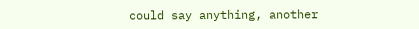could say anything, another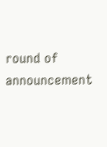round of announcement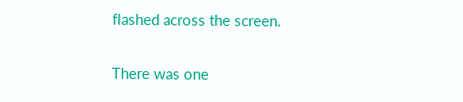flashed across the screen.

There was one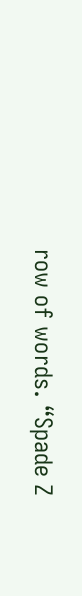row of words. “Spade Z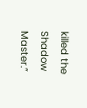killed the Shadow Master.”